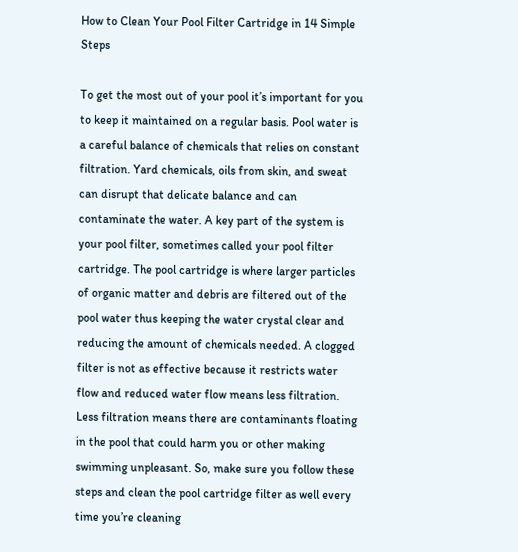How to Clean Your Pool Filter Cartridge in 14 Simple Steps

To get the most out of your pool it’s important for you to keep it maintained on a regular basis. Pool water is a careful balance of chemicals that relies on constant filtration. Yard chemicals, oils from skin, and sweat can disrupt that delicate balance and can contaminate the water. A key part of the system is your pool filter, sometimes called your pool filter cartridge. The pool cartridge is where larger particles of organic matter and debris are filtered out of the pool water thus keeping the water crystal clear and reducing the amount of chemicals needed. A clogged filter is not as effective because it restricts water flow and reduced water flow means less filtration. Less filtration means there are contaminants floating in the pool that could harm you or other making swimming unpleasant. So, make sure you follow these steps and clean the pool cartridge filter as well every time you’re cleaning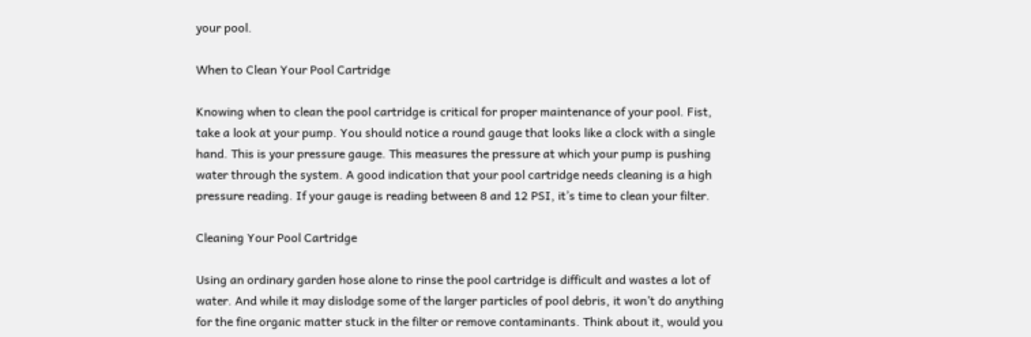your pool.

When to Clean Your Pool Cartridge

Knowing when to clean the pool cartridge is critical for proper maintenance of your pool. Fist, take a look at your pump. You should notice a round gauge that looks like a clock with a single hand. This is your pressure gauge. This measures the pressure at which your pump is pushing water through the system. A good indication that your pool cartridge needs cleaning is a high pressure reading. If your gauge is reading between 8 and 12 PSI, it’s time to clean your filter.

Cleaning Your Pool Cartridge

Using an ordinary garden hose alone to rinse the pool cartridge is difficult and wastes a lot of water. And while it may dislodge some of the larger particles of pool debris, it won’t do anything for the fine organic matter stuck in the filter or remove contaminants. Think about it, would you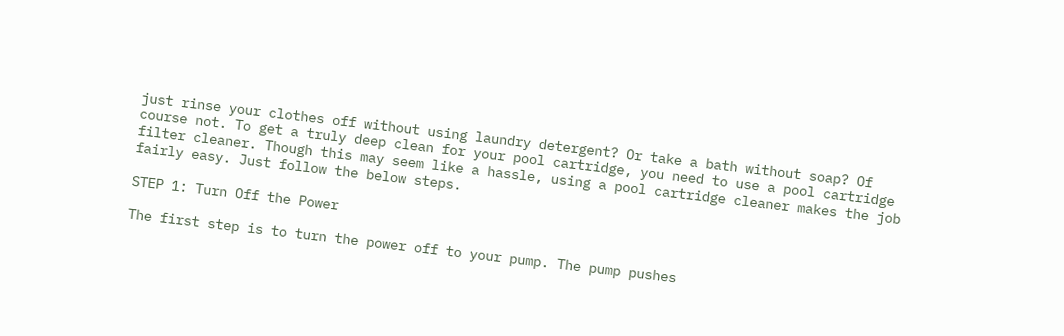just rinse your clothes off without using laundry detergent? Or take a bath without soap? Of course not. To get a truly deep clean for your pool cartridge, you need to use a pool cartridge filter cleaner. Though this may seem like a hassle, using a pool cartridge cleaner makes the job fairly easy. Just follow the below steps.

STEP 1: Turn Off the Power

The first step is to turn the power off to your pump. The pump pushes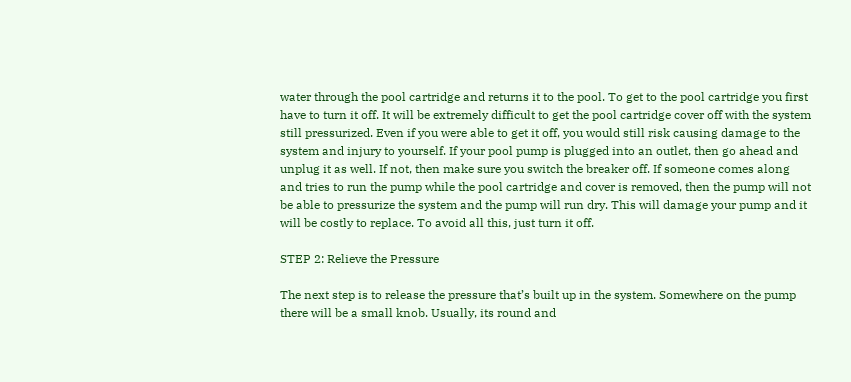water through the pool cartridge and returns it to the pool. To get to the pool cartridge you first have to turn it off. It will be extremely difficult to get the pool cartridge cover off with the system still pressurized. Even if you were able to get it off, you would still risk causing damage to the system and injury to yourself. If your pool pump is plugged into an outlet, then go ahead and unplug it as well. If not, then make sure you switch the breaker off. If someone comes along and tries to run the pump while the pool cartridge and cover is removed, then the pump will not be able to pressurize the system and the pump will run dry. This will damage your pump and it will be costly to replace. To avoid all this, just turn it off.

STEP 2: Relieve the Pressure

The next step is to release the pressure that’s built up in the system. Somewhere on the pump there will be a small knob. Usually, its round and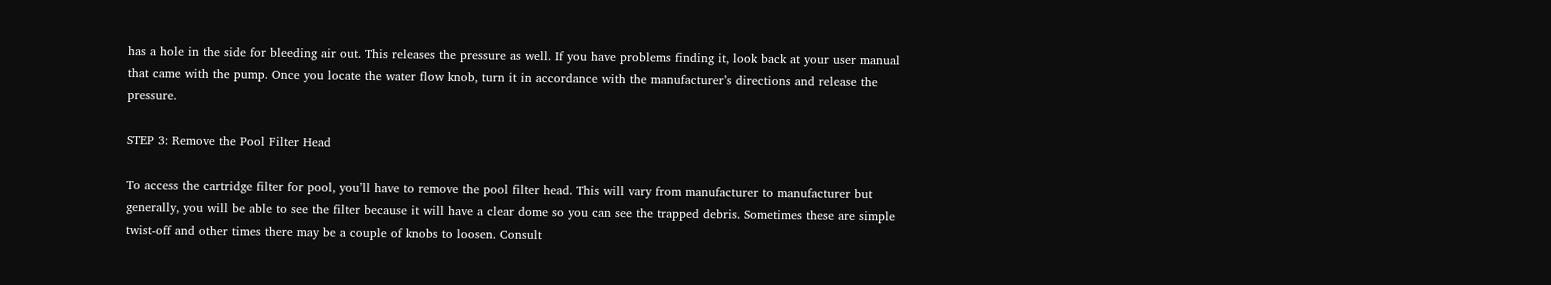has a hole in the side for bleeding air out. This releases the pressure as well. If you have problems finding it, look back at your user manual that came with the pump. Once you locate the water flow knob, turn it in accordance with the manufacturer’s directions and release the pressure.

STEP 3: Remove the Pool Filter Head

To access the cartridge filter for pool, you’ll have to remove the pool filter head. This will vary from manufacturer to manufacturer but generally, you will be able to see the filter because it will have a clear dome so you can see the trapped debris. Sometimes these are simple twist-off and other times there may be a couple of knobs to loosen. Consult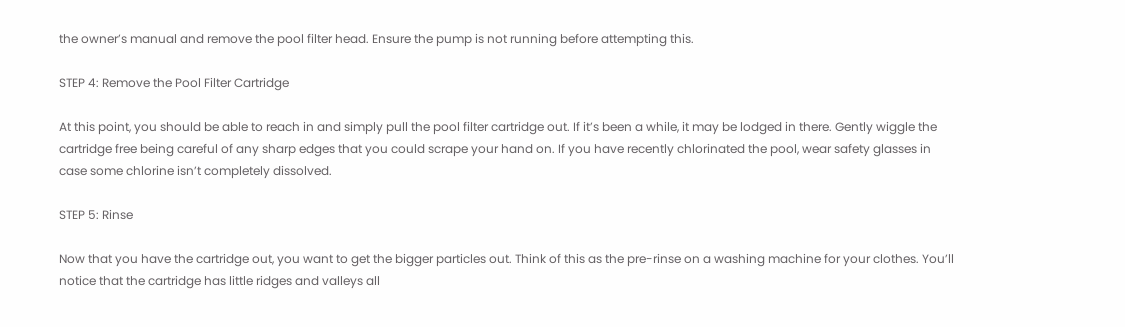the owner’s manual and remove the pool filter head. Ensure the pump is not running before attempting this.

STEP 4: Remove the Pool Filter Cartridge

At this point, you should be able to reach in and simply pull the pool filter cartridge out. If it’s been a while, it may be lodged in there. Gently wiggle the cartridge free being careful of any sharp edges that you could scrape your hand on. If you have recently chlorinated the pool, wear safety glasses in case some chlorine isn’t completely dissolved.

STEP 5: Rinse

Now that you have the cartridge out, you want to get the bigger particles out. Think of this as the pre-rinse on a washing machine for your clothes. You’ll notice that the cartridge has little ridges and valleys all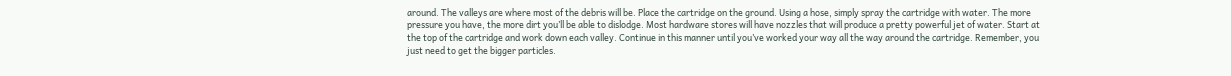around. The valleys are where most of the debris will be. Place the cartridge on the ground. Using a hose, simply spray the cartridge with water. The more pressure you have, the more dirt you’ll be able to dislodge. Most hardware stores will have nozzles that will produce a pretty powerful jet of water. Start at the top of the cartridge and work down each valley. Continue in this manner until you’ve worked your way all the way around the cartridge. Remember, you just need to get the bigger particles.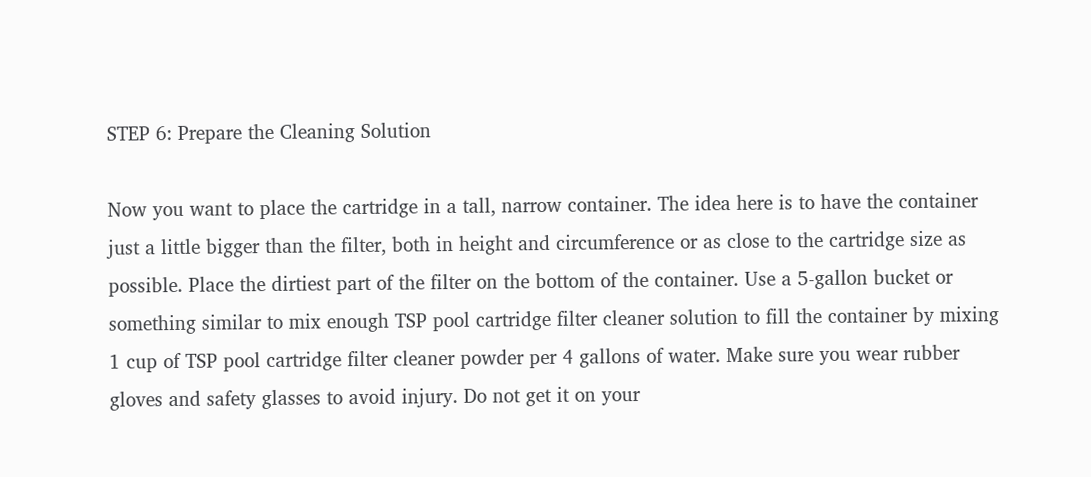STEP 6: Prepare the Cleaning Solution

Now you want to place the cartridge in a tall, narrow container. The idea here is to have the container just a little bigger than the filter, both in height and circumference or as close to the cartridge size as possible. Place the dirtiest part of the filter on the bottom of the container. Use a 5-gallon bucket or something similar to mix enough TSP pool cartridge filter cleaner solution to fill the container by mixing 1 cup of TSP pool cartridge filter cleaner powder per 4 gallons of water. Make sure you wear rubber gloves and safety glasses to avoid injury. Do not get it on your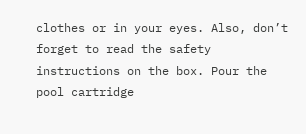clothes or in your eyes. Also, don’t forget to read the safety instructions on the box. Pour the pool cartridge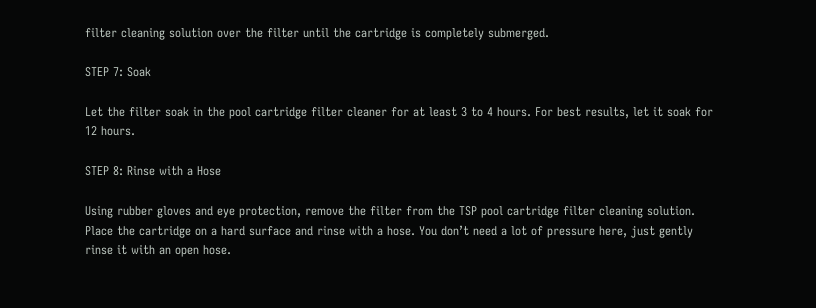filter cleaning solution over the filter until the cartridge is completely submerged.

STEP 7: Soak

Let the filter soak in the pool cartridge filter cleaner for at least 3 to 4 hours. For best results, let it soak for 12 hours.

STEP 8: Rinse with a Hose

Using rubber gloves and eye protection, remove the filter from the TSP pool cartridge filter cleaning solution. Place the cartridge on a hard surface and rinse with a hose. You don’t need a lot of pressure here, just gently rinse it with an open hose.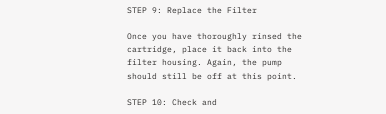STEP 9: Replace the Filter

Once you have thoroughly rinsed the cartridge, place it back into the filter housing. Again, the pump should still be off at this point.

STEP 10: Check and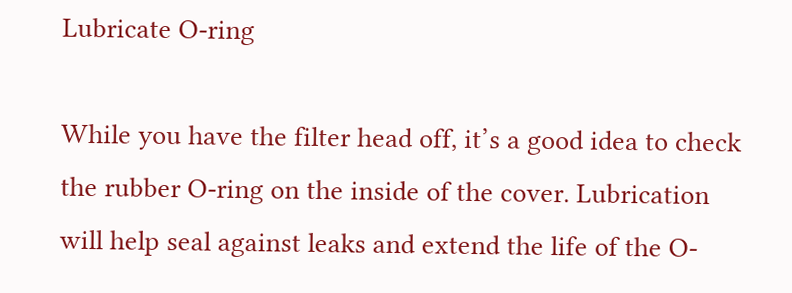Lubricate O-ring

While you have the filter head off, it’s a good idea to check the rubber O-ring on the inside of the cover. Lubrication will help seal against leaks and extend the life of the O-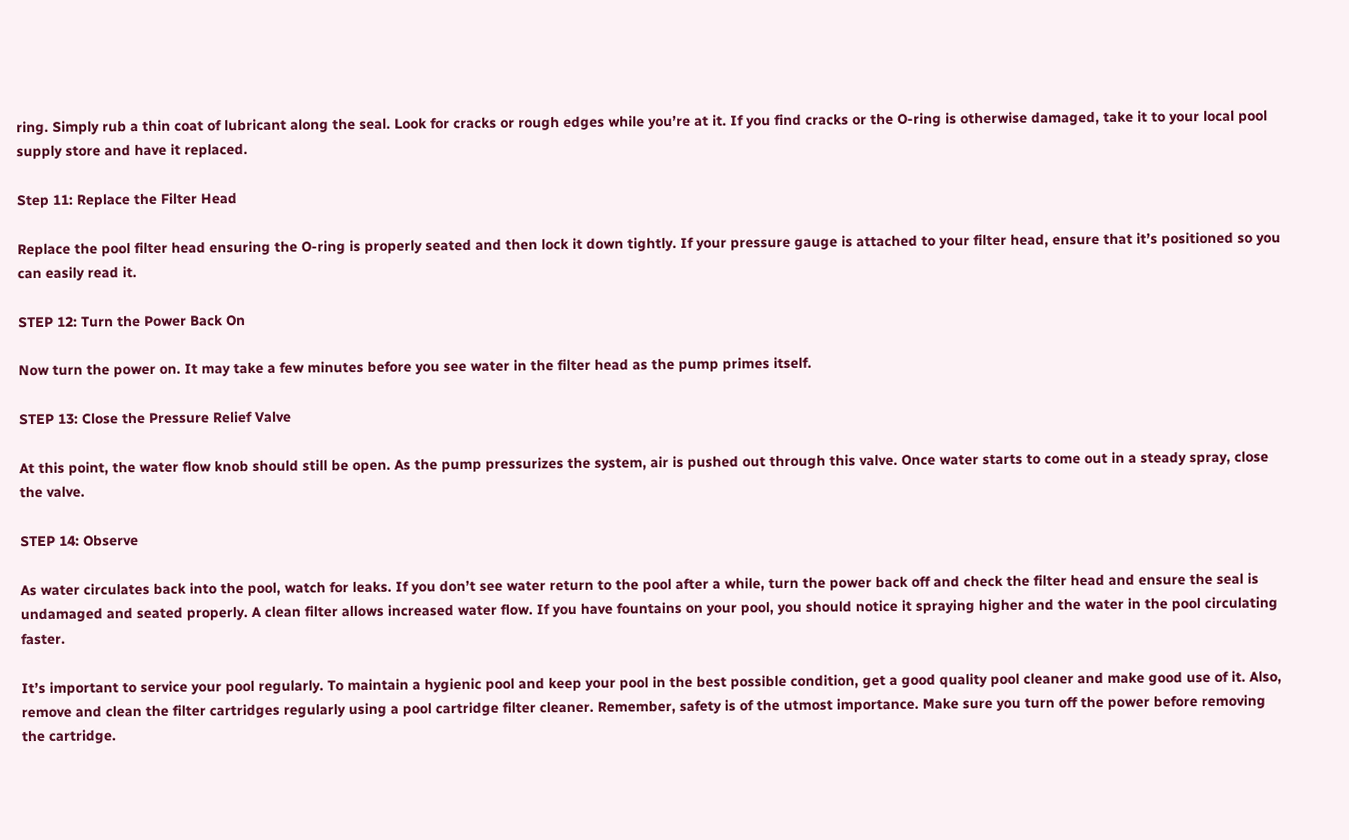ring. Simply rub a thin coat of lubricant along the seal. Look for cracks or rough edges while you’re at it. If you find cracks or the O-ring is otherwise damaged, take it to your local pool supply store and have it replaced.

Step 11: Replace the Filter Head

Replace the pool filter head ensuring the O-ring is properly seated and then lock it down tightly. If your pressure gauge is attached to your filter head, ensure that it’s positioned so you can easily read it.

STEP 12: Turn the Power Back On

Now turn the power on. It may take a few minutes before you see water in the filter head as the pump primes itself.

STEP 13: Close the Pressure Relief Valve

At this point, the water flow knob should still be open. As the pump pressurizes the system, air is pushed out through this valve. Once water starts to come out in a steady spray, close the valve.

STEP 14: Observe

As water circulates back into the pool, watch for leaks. If you don’t see water return to the pool after a while, turn the power back off and check the filter head and ensure the seal is undamaged and seated properly. A clean filter allows increased water flow. If you have fountains on your pool, you should notice it spraying higher and the water in the pool circulating faster.

It’s important to service your pool regularly. To maintain a hygienic pool and keep your pool in the best possible condition, get a good quality pool cleaner and make good use of it. Also, remove and clean the filter cartridges regularly using a pool cartridge filter cleaner. Remember, safety is of the utmost importance. Make sure you turn off the power before removing the cartridge.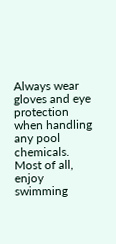Always wear gloves and eye protection when handling any pool chemicals. Most of all, enjoy swimming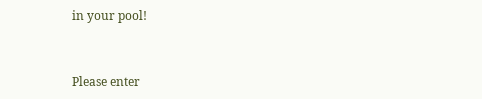in your pool!


Please enter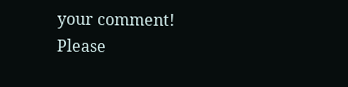your comment!
Please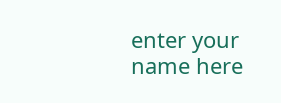enter your name here